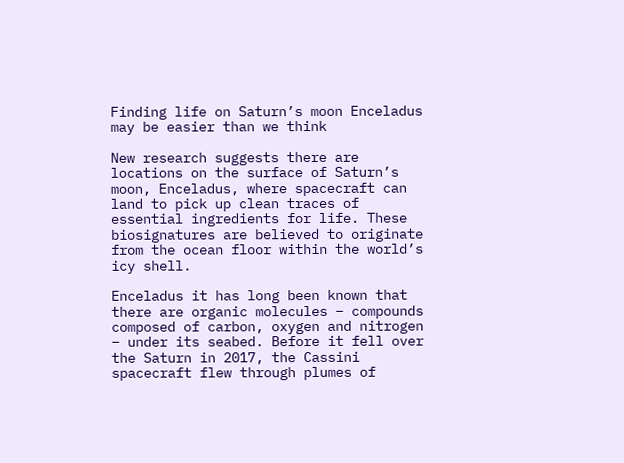Finding life on Saturn’s moon Enceladus may be easier than we think

New research suggests there are locations on the surface of Saturn’s moon, Enceladus, where spacecraft can land to pick up clean traces of essential ingredients for life. These biosignatures are believed to originate from the ocean floor within the world’s icy shell.

Enceladus it has long been known that there are organic molecules – compounds composed of carbon, oxygen and nitrogen – under its seabed. Before it fell over the Saturn in 2017, the Cassini spacecraft flew through plumes of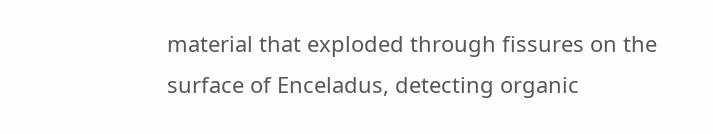material that exploded through fissures on the surface of Enceladus, detecting organic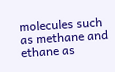molecules such as methane and ethane as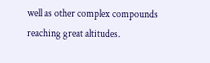well as other complex compounds reaching great altitudes.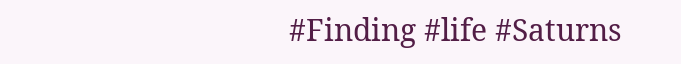#Finding #life #Saturns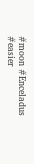#moon #Enceladus #easier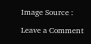Image Source :

Leave a Comment